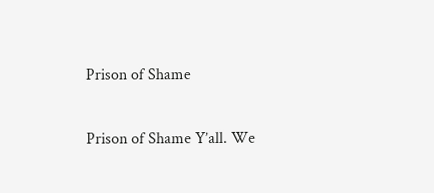Prison of Shame

Prison of Shame Y’all. We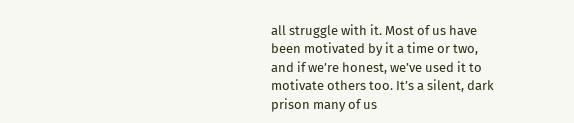all struggle with it. Most of us have been motivated by it a time or two, and if we’re honest, we’ve used it to motivate others too. It’s a silent, dark prison many of us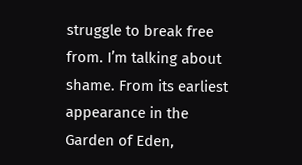struggle to break free from. I’m talking about shame. From its earliest appearance in the Garden of Eden,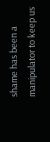shame has been a manipulator to keep us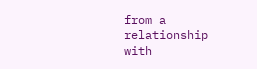from a relationship with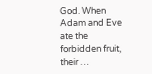God. When Adam and Eve ate the forbidden fruit, their …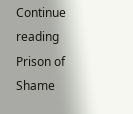Continue reading Prison of Shame